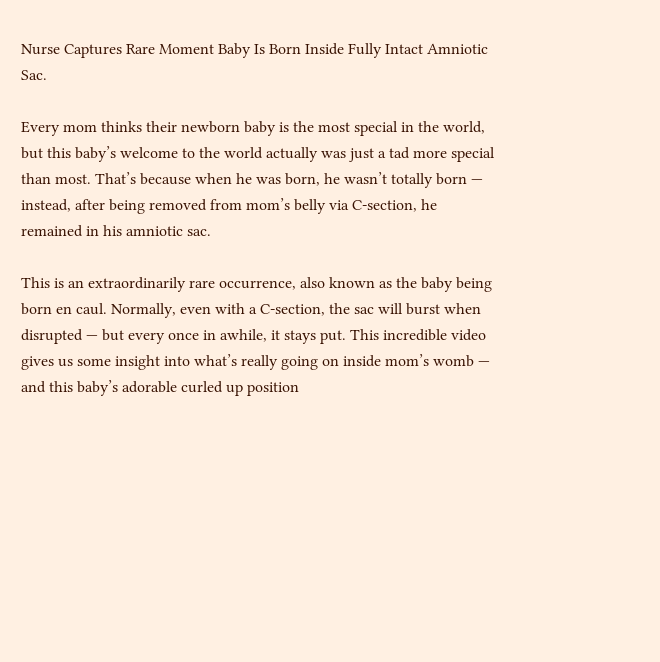Nurse Captures Rare Moment Baby Is Born Inside Fully Intact Amniotic Sac.

Every mom thinks their newborn baby is the most special in the world, but this baby’s welcome to the world actually was just a tad more special than most. That’s because when he was born, he wasn’t totally born — instead, after being removed from mom’s belly via C-section, he remained in his amniotic sac.

This is an extraordinarily rare occurrence, also known as the baby being born en caul. Normally, even with a C-section, the sac will burst when disrupted — but every once in awhile, it stays put. This incredible video gives us some insight into what’s really going on inside mom’s womb — and this baby’s adorable curled up position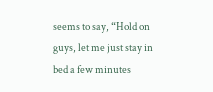seems to say, “Hold on guys, let me just stay in bed a few minutes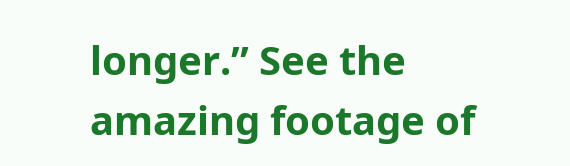longer.” See the amazing footage of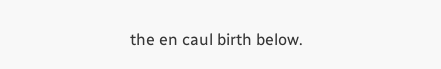the en caul birth below.